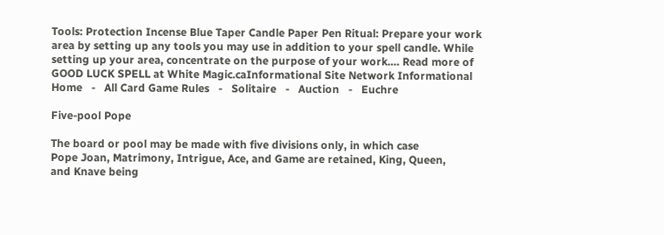Tools: Protection Incense Blue Taper Candle Paper Pen Ritual: Prepare your work area by setting up any tools you may use in addition to your spell candle. While setting up your area, concentrate on the purpose of your work.... Read more of GOOD LUCK SPELL at White Magic.caInformational Site Network Informational
Home   -   All Card Game Rules   -   Solitaire   -   Auction   -   Euchre

Five-pool Pope

The board or pool may be made with five divisions only, in which case
Pope Joan, Matrimony, Intrigue, Ace, and Game are retained, King, Queen,
and Knave being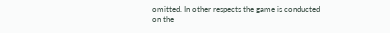omitted. In other respects the game is conducted on the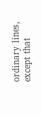ordinary lines, except that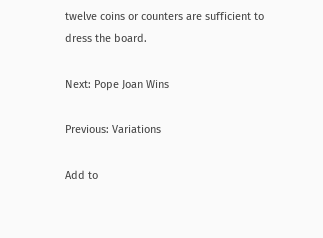twelve coins or counters are sufficient to
dress the board.

Next: Pope Joan Wins

Previous: Variations

Add to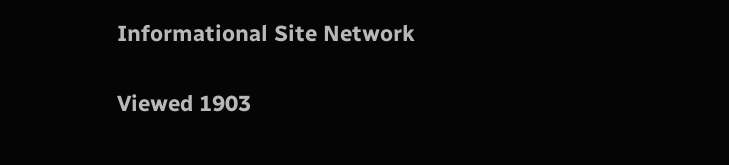Informational Site Network

Viewed 1903